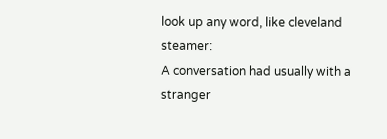look up any word, like cleveland steamer:
A conversation had usually with a stranger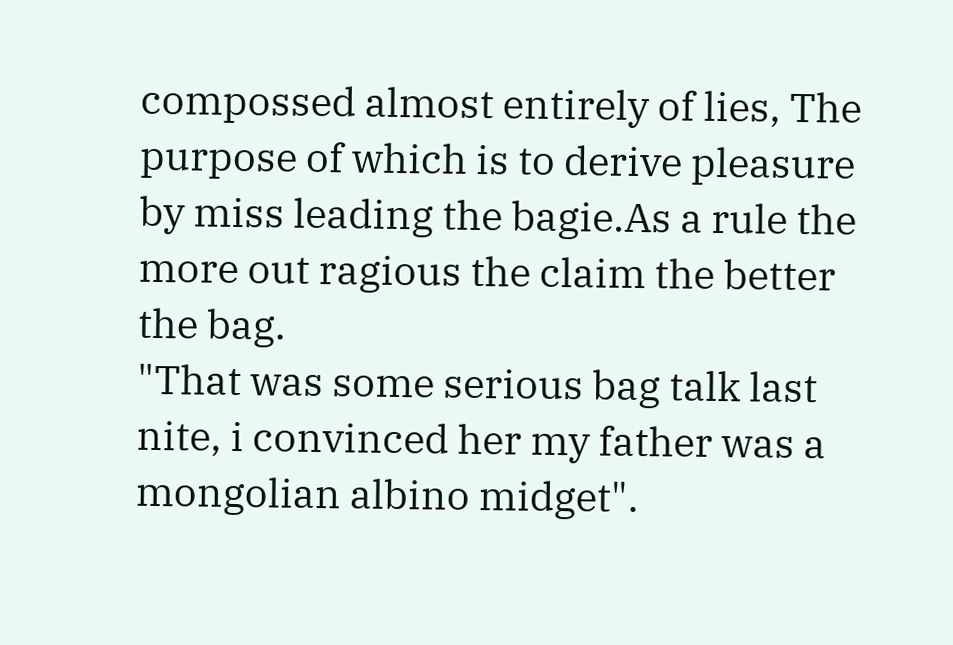compossed almost entirely of lies, The purpose of which is to derive pleasure by miss leading the bagie.As a rule the more out ragious the claim the better the bag.
"That was some serious bag talk last nite, i convinced her my father was a mongolian albino midget".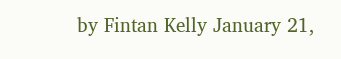by Fintan Kelly January 21,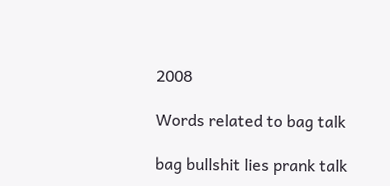2008

Words related to bag talk

bag bullshit lies prank talk